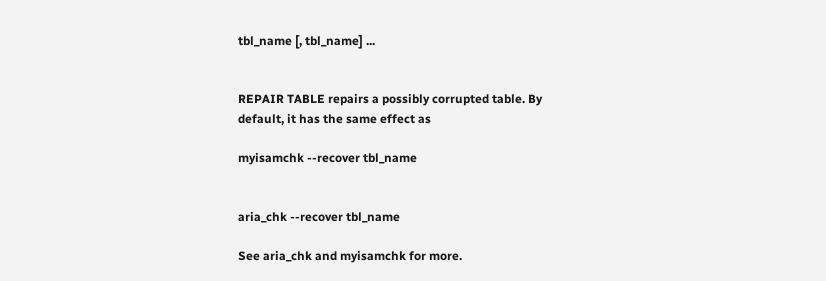tbl_name [, tbl_name] ...


REPAIR TABLE repairs a possibly corrupted table. By default, it has the same effect as

myisamchk --recover tbl_name


aria_chk --recover tbl_name

See aria_chk and myisamchk for more.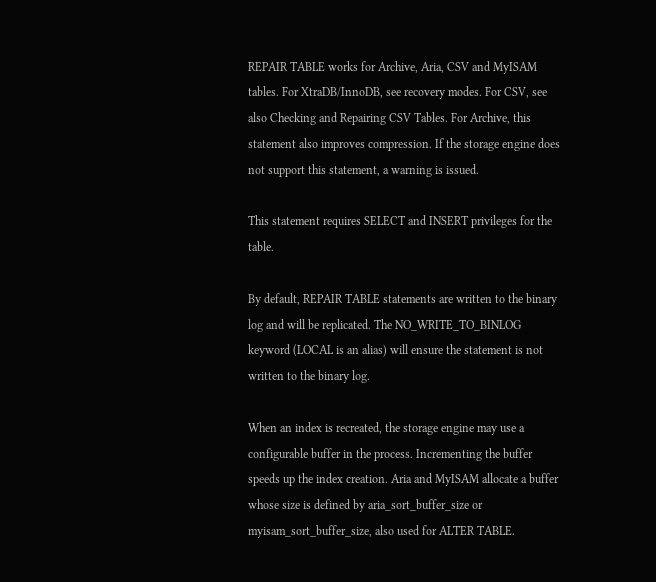REPAIR TABLE works for Archive, Aria, CSV and MyISAM tables. For XtraDB/InnoDB, see recovery modes. For CSV, see also Checking and Repairing CSV Tables. For Archive, this statement also improves compression. If the storage engine does not support this statement, a warning is issued.

This statement requires SELECT and INSERT privileges for the table.

By default, REPAIR TABLE statements are written to the binary log and will be replicated. The NO_WRITE_TO_BINLOG keyword (LOCAL is an alias) will ensure the statement is not written to the binary log.

When an index is recreated, the storage engine may use a configurable buffer in the process. Incrementing the buffer speeds up the index creation. Aria and MyISAM allocate a buffer whose size is defined by aria_sort_buffer_size or myisam_sort_buffer_size, also used for ALTER TABLE.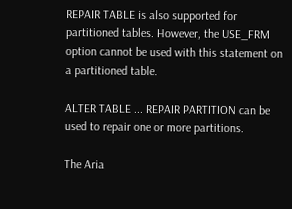REPAIR TABLE is also supported for partitioned tables. However, the USE_FRM option cannot be used with this statement on a partitioned table.

ALTER TABLE ... REPAIR PARTITION can be used to repair one or more partitions.

The Aria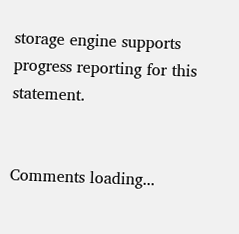storage engine supports progress reporting for this statement.


Comments loading...